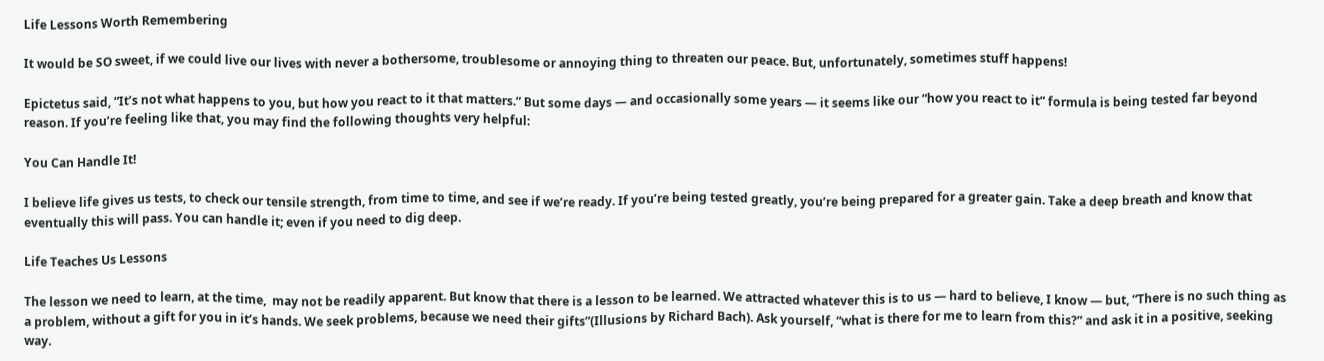Life Lessons Worth Remembering

It would be SO sweet, if we could live our lives with never a bothersome, troublesome or annoying thing to threaten our peace. But, unfortunately, sometimes stuff happens!

Epictetus said, “It’s not what happens to you, but how you react to it that matters.” But some days — and occasionally some years — it seems like our “how you react to it” formula is being tested far beyond reason. If you’re feeling like that, you may find the following thoughts very helpful:

You Can Handle It!

I believe life gives us tests, to check our tensile strength, from time to time, and see if we’re ready. If you’re being tested greatly, you’re being prepared for a greater gain. Take a deep breath and know that eventually this will pass. You can handle it; even if you need to dig deep.

Life Teaches Us Lessons

The lesson we need to learn, at the time,  may not be readily apparent. But know that there is a lesson to be learned. We attracted whatever this is to us — hard to believe, I know — but, “There is no such thing as a problem, without a gift for you in it’s hands. We seek problems, because we need their gifts”(Illusions by Richard Bach). Ask yourself, “what is there for me to learn from this?” and ask it in a positive, seeking way.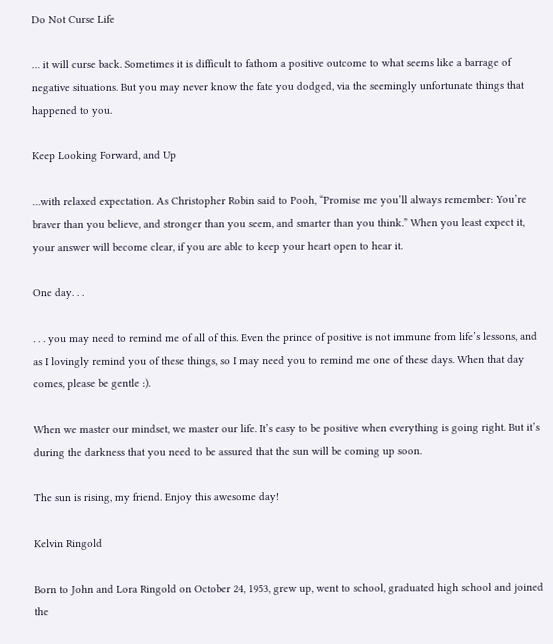Do Not Curse Life

… it will curse back. Sometimes it is difficult to fathom a positive outcome to what seems like a barrage of negative situations. But you may never know the fate you dodged, via the seemingly unfortunate things that happened to you.

Keep Looking Forward, and Up

…with relaxed expectation. As Christopher Robin said to Pooh, “Promise me you’ll always remember: You’re braver than you believe, and stronger than you seem, and smarter than you think.” When you least expect it, your answer will become clear, if you are able to keep your heart open to hear it.

One day. . .

. . . you may need to remind me of all of this. Even the prince of positive is not immune from life’s lessons, and as I lovingly remind you of these things, so I may need you to remind me one of these days. When that day comes, please be gentle :).

When we master our mindset, we master our life. It’s easy to be positive when everything is going right. But it’s during the darkness that you need to be assured that the sun will be coming up soon.

The sun is rising, my friend. Enjoy this awesome day!

Kelvin Ringold

Born to John and Lora Ringold on October 24, 1953, grew up, went to school, graduated high school and joined the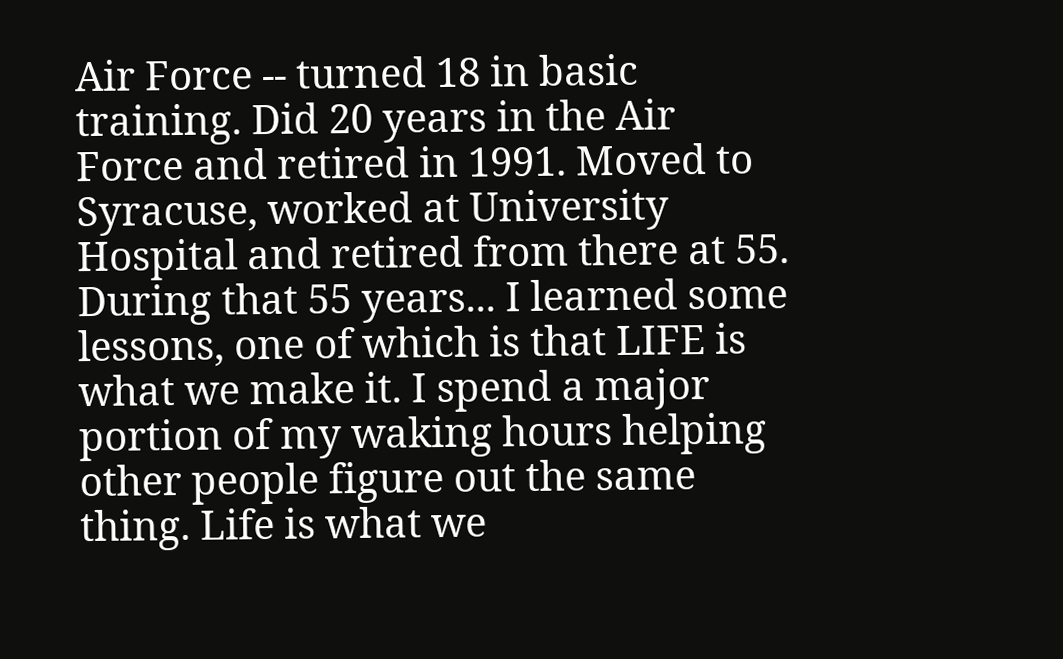Air Force -- turned 18 in basic training. Did 20 years in the Air Force and retired in 1991. Moved to Syracuse, worked at University Hospital and retired from there at 55. During that 55 years... I learned some lessons, one of which is that LIFE is what we make it. I spend a major portion of my waking hours helping other people figure out the same thing. Life is what we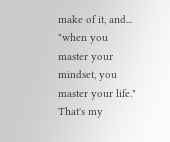make of it, and... "when you master your mindset, you master your life." That's my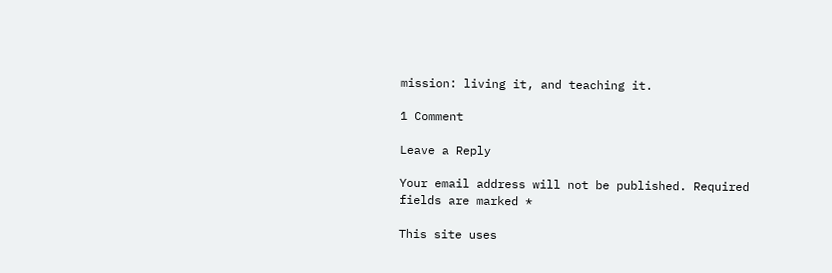mission: living it, and teaching it.

1 Comment

Leave a Reply

Your email address will not be published. Required fields are marked *

This site uses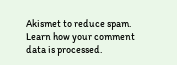Akismet to reduce spam. Learn how your comment data is processed.